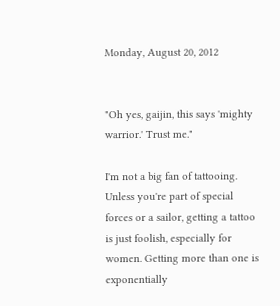Monday, August 20, 2012


"Oh yes, gaijin, this says 'mighty warrior.' Trust me."

I'm not a big fan of tattooing. Unless you're part of special forces or a sailor, getting a tattoo is just foolish, especially for women. Getting more than one is exponentially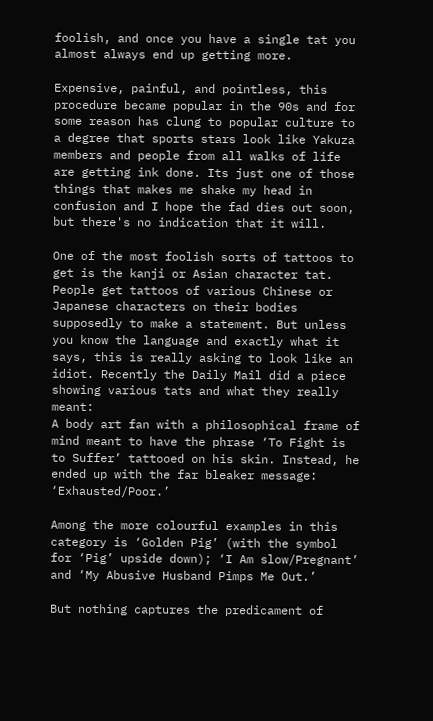foolish, and once you have a single tat you almost always end up getting more.

Expensive, painful, and pointless, this procedure became popular in the 90s and for some reason has clung to popular culture to a degree that sports stars look like Yakuza members and people from all walks of life are getting ink done. Its just one of those things that makes me shake my head in confusion and I hope the fad dies out soon, but there's no indication that it will.

One of the most foolish sorts of tattoos to get is the kanji or Asian character tat. People get tattoos of various Chinese or Japanese characters on their bodies supposedly to make a statement. But unless you know the language and exactly what it says, this is really asking to look like an idiot. Recently the Daily Mail did a piece showing various tats and what they really meant:
A body art fan with a philosophical frame of mind meant to have the phrase ‘To Fight is to Suffer’ tattooed on his skin. Instead, he ended up with the far bleaker message: ‘Exhausted/Poor.’

Among the more colourful examples in this category is ‘Golden Pig’ (with the symbol for ‘Pig’ upside down); ‘I Am slow/Pregnant’ and ‘My Abusive Husband Pimps Me Out.’

But nothing captures the predicament of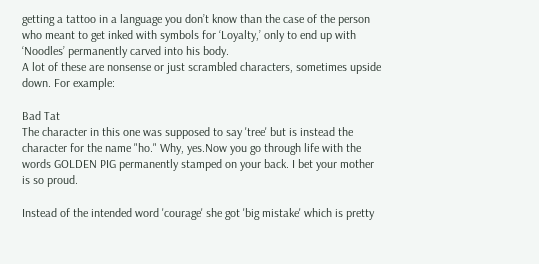getting a tattoo in a language you don’t know than the case of the person who meant to get inked with symbols for ‘Loyalty,’ only to end up with ‘Noodles’ permanently carved into his body.
A lot of these are nonsense or just scrambled characters, sometimes upside down. For example:

Bad Tat
The character in this one was supposed to say 'tree' but is instead the character for the name "ho." Why, yes.Now you go through life with the words GOLDEN PIG permanently stamped on your back. I bet your mother is so proud.

Instead of the intended word 'courage' she got 'big mistake' which is pretty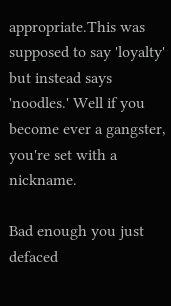appropriate.This was supposed to say 'loyalty' but instead says 'noodles.' Well if you become ever a gangster, you're set with a nickname.

Bad enough you just defaced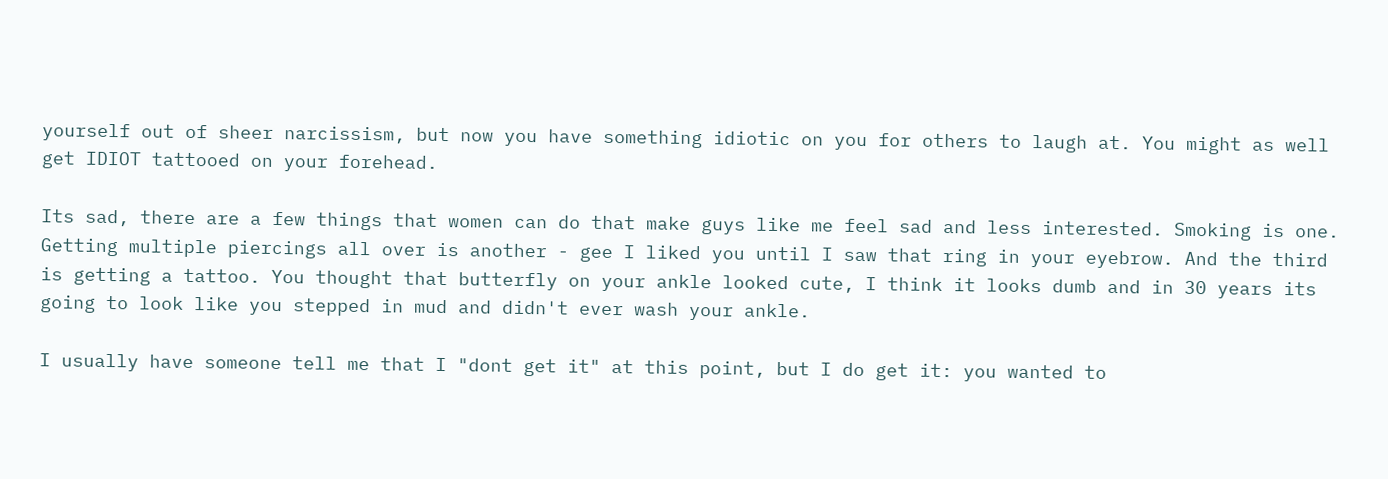yourself out of sheer narcissism, but now you have something idiotic on you for others to laugh at. You might as well get IDIOT tattooed on your forehead.

Its sad, there are a few things that women can do that make guys like me feel sad and less interested. Smoking is one. Getting multiple piercings all over is another - gee I liked you until I saw that ring in your eyebrow. And the third is getting a tattoo. You thought that butterfly on your ankle looked cute, I think it looks dumb and in 30 years its going to look like you stepped in mud and didn't ever wash your ankle.

I usually have someone tell me that I "dont get it" at this point, but I do get it: you wanted to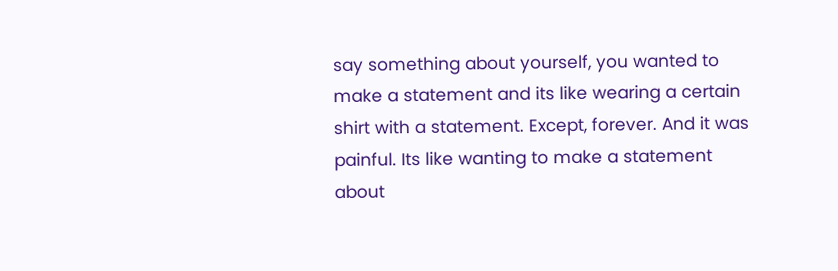say something about yourself, you wanted to make a statement and its like wearing a certain shirt with a statement. Except, forever. And it was painful. Its like wanting to make a statement about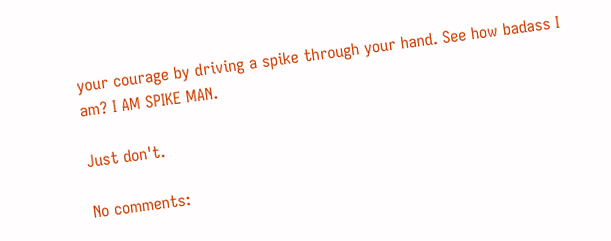your courage by driving a spike through your hand. See how badass I am? I AM SPIKE MAN.

Just don't.

No comments: